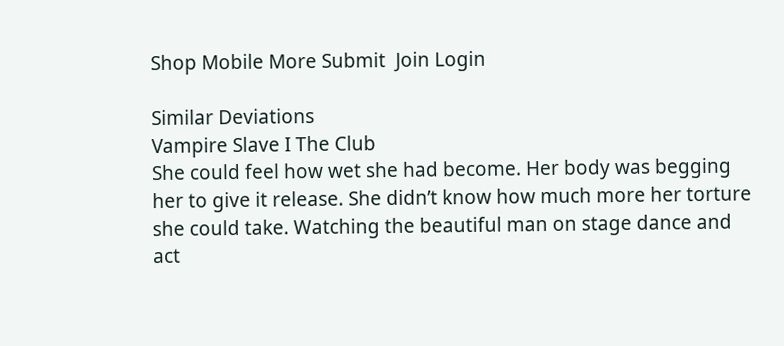Shop Mobile More Submit  Join Login

Similar Deviations
Vampire Slave I The Club
She could feel how wet she had become. Her body was begging her to give it release. She didn’t know how much more her torture she could take. Watching the beautiful man on stage dance and act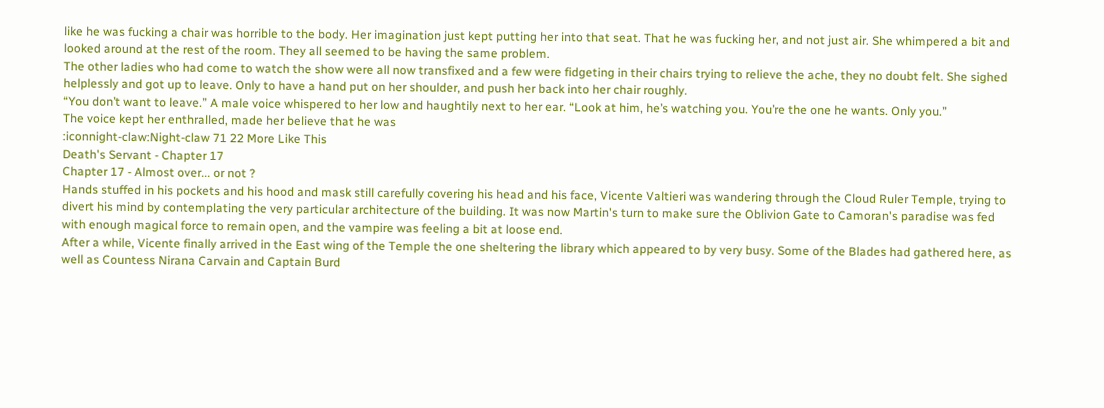like he was fucking a chair was horrible to the body. Her imagination just kept putting her into that seat. That he was fucking her, and not just air. She whimpered a bit and looked around at the rest of the room. They all seemed to be having the same problem.
The other ladies who had come to watch the show were all now transfixed and a few were fidgeting in their chairs trying to relieve the ache, they no doubt felt. She sighed helplessly and got up to leave. Only to have a hand put on her shoulder, and push her back into her chair roughly.
“You don’t want to leave.” A male voice whispered to her low and haughtily next to her ear. “Look at him, he’s watching you. You’re the one he wants. Only you.”
The voice kept her enthralled, made her believe that he was
:iconnight-claw:Night-claw 71 22 More Like This
Death's Servant - Chapter 17
Chapter 17 - Almost over... or not ?
Hands stuffed in his pockets and his hood and mask still carefully covering his head and his face, Vicente Valtieri was wandering through the Cloud Ruler Temple, trying to divert his mind by contemplating the very particular architecture of the building. It was now Martin's turn to make sure the Oblivion Gate to Camoran's paradise was fed with enough magical force to remain open, and the vampire was feeling a bit at loose end.
After a while, Vicente finally arrived in the East wing of the Temple the one sheltering the library which appeared to by very busy. Some of the Blades had gathered here, as well as Countess Nirana Carvain and Captain Burd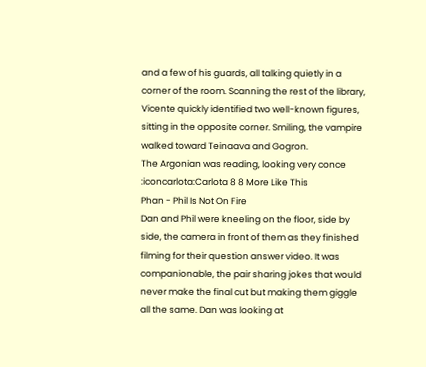and a few of his guards, all talking quietly in a corner of the room. Scanning the rest of the library, Vicente quickly identified two well-known figures, sitting in the opposite corner. Smiling, the vampire walked toward Teinaava and Gogron.
The Argonian was reading, looking very conce
:iconcarlota:Carlota 8 8 More Like This
Phan - Phil Is Not On Fire
Dan and Phil were kneeling on the floor, side by side, the camera in front of them as they finished filming for their question answer video. It was companionable, the pair sharing jokes that would never make the final cut but making them giggle all the same. Dan was looking at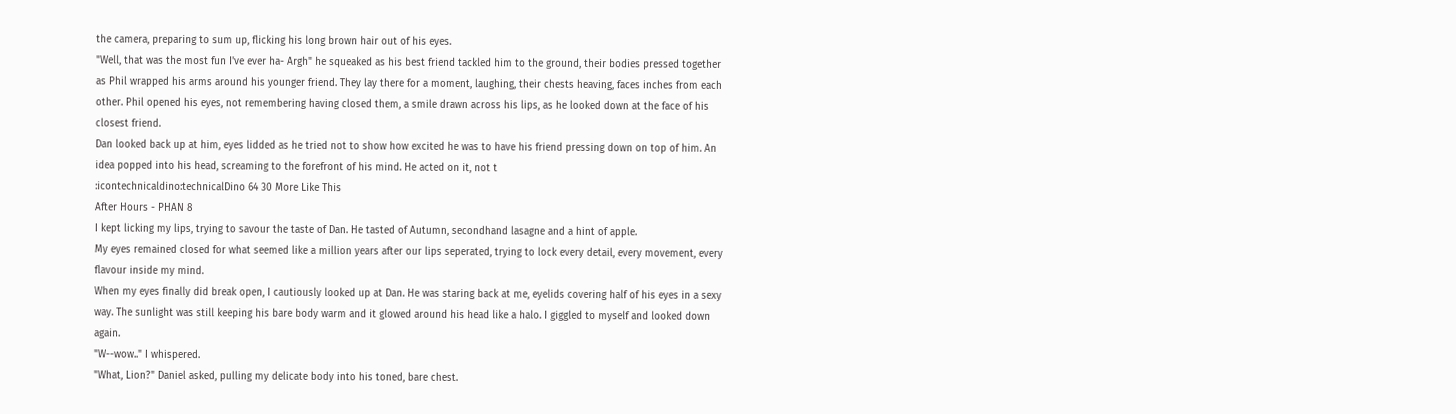the camera, preparing to sum up, flicking his long brown hair out of his eyes.
"Well, that was the most fun I've ever ha- Argh" he squeaked as his best friend tackled him to the ground, their bodies pressed together as Phil wrapped his arms around his younger friend. They lay there for a moment, laughing, their chests heaving, faces inches from each other. Phil opened his eyes, not remembering having closed them, a smile drawn across his lips, as he looked down at the face of his closest friend.
Dan looked back up at him, eyes lidded as he tried not to show how excited he was to have his friend pressing down on top of him. An idea popped into his head, screaming to the forefront of his mind. He acted on it, not t
:icontechnicaldino:technicalDino 64 30 More Like This
After Hours - PHAN 8
I kept licking my lips, trying to savour the taste of Dan. He tasted of Autumn, secondhand lasagne and a hint of apple.
My eyes remained closed for what seemed like a million years after our lips seperated, trying to lock every detail, every movement, every flavour inside my mind.
When my eyes finally did break open, I cautiously looked up at Dan. He was staring back at me, eyelids covering half of his eyes in a sexy way. The sunlight was still keeping his bare body warm and it glowed around his head like a halo. I giggled to myself and looked down again.
"W--wow.." I whispered.
"What, Lion?" Daniel asked, pulling my delicate body into his toned, bare chest.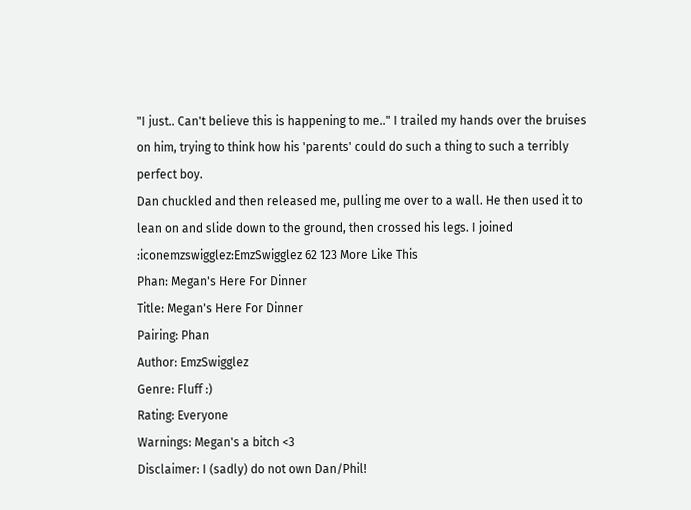"I just.. Can't believe this is happening to me.." I trailed my hands over the bruises on him, trying to think how his 'parents' could do such a thing to such a terribly perfect boy.
Dan chuckled and then released me, pulling me over to a wall. He then used it to lean on and slide down to the ground, then crossed his legs. I joined
:iconemzswigglez:EmzSwigglez 62 123 More Like This
Phan: Megan's Here For Dinner
Title: Megan's Here For Dinner
Pairing: Phan
Author: EmzSwigglez
Genre: Fluff :)
Rating: Everyone
Warnings: Megan's a bitch <3
Disclaimer: I (sadly) do not own Dan/Phil!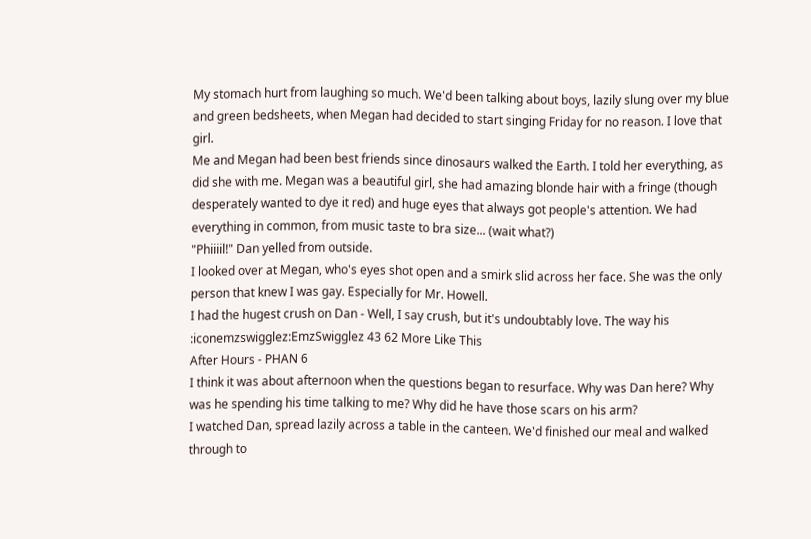My stomach hurt from laughing so much. We'd been talking about boys, lazily slung over my blue and green bedsheets, when Megan had decided to start singing Friday for no reason. I love that girl.
Me and Megan had been best friends since dinosaurs walked the Earth. I told her everything, as did she with me. Megan was a beautiful girl, she had amazing blonde hair with a fringe (though desperately wanted to dye it red) and huge eyes that always got people's attention. We had everything in common, from music taste to bra size... (wait what?)
"Phiiiil!" Dan yelled from outside.
I looked over at Megan, who's eyes shot open and a smirk slid across her face. She was the only person that knew I was gay. Especially for Mr. Howell.
I had the hugest crush on Dan - Well, I say crush, but it's undoubtably love. The way his
:iconemzswigglez:EmzSwigglez 43 62 More Like This
After Hours - PHAN 6
I think it was about afternoon when the questions began to resurface. Why was Dan here? Why was he spending his time talking to me? Why did he have those scars on his arm?
I watched Dan, spread lazily across a table in the canteen. We'd finished our meal and walked through to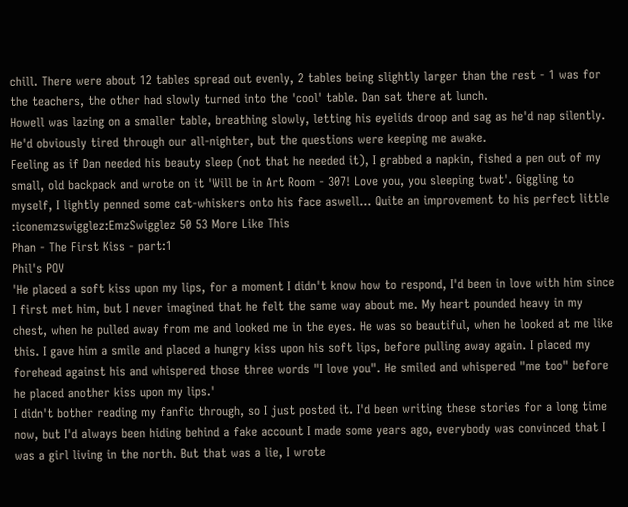chill. There were about 12 tables spread out evenly, 2 tables being slightly larger than the rest - 1 was for the teachers, the other had slowly turned into the 'cool' table. Dan sat there at lunch.
Howell was lazing on a smaller table, breathing slowly, letting his eyelids droop and sag as he'd nap silently. He'd obviously tired through our all-nighter, but the questions were keeping me awake.
Feeling as if Dan needed his beauty sleep (not that he needed it), I grabbed a napkin, fished a pen out of my small, old backpack and wrote on it 'Will be in Art Room - 307! Love you, you sleeping twat'. Giggling to myself, I lightly penned some cat-whiskers onto his face aswell... Quite an improvement to his perfect little
:iconemzswigglez:EmzSwigglez 50 53 More Like This
Phan - The First Kiss - part:1
Phil's POV
'He placed a soft kiss upon my lips, for a moment I didn't know how to respond, I'd been in love with him since I first met him, but I never imagined that he felt the same way about me. My heart pounded heavy in my chest, when he pulled away from me and looked me in the eyes. He was so beautiful, when he looked at me like this. I gave him a smile and placed a hungry kiss upon his soft lips, before pulling away again. I placed my forehead against his and whispered those three words "I love you". He smiled and whispered "me too" before he placed another kiss upon my lips.'
I didn't bother reading my fanfic through, so I just posted it. I'd been writing these stories for a long time now, but I'd always been hiding behind a fake account I made some years ago, everybody was convinced that I was a girl living in the north. But that was a lie, I wrote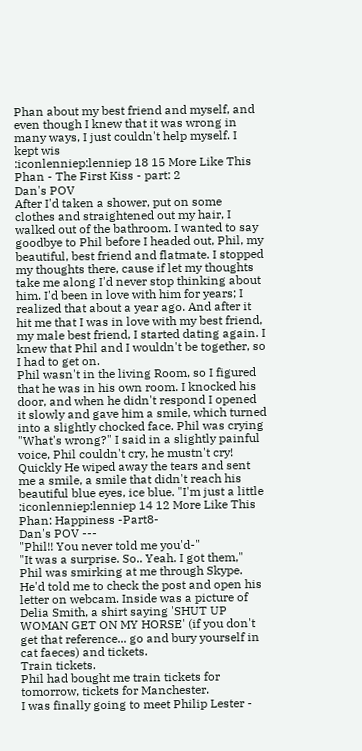Phan about my best friend and myself, and even though I knew that it was wrong in many ways, I just couldn't help myself. I kept wis
:iconlenniep:lenniep 18 15 More Like This
Phan - The First Kiss - part: 2
Dan's POV
After I'd taken a shower, put on some clothes and straightened out my hair, I walked out of the bathroom. I wanted to say goodbye to Phil before I headed out, Phil, my beautiful, best friend and flatmate. I stopped my thoughts there, cause if let my thoughts take me along I'd never stop thinking about him. I'd been in love with him for years; I realized that about a year ago. And after it hit me that I was in love with my best friend, my male best friend, I started dating again. I knew that Phil and I wouldn't be together, so I had to get on.
Phil wasn't in the living Room, so I figured that he was in his own room. I knocked his door, and when he didn't respond I opened it slowly and gave him a smile, which turned into a slightly chocked face. Phil was crying "What's wrong?" I said in a slightly painful voice, Phil couldn't cry, he mustn't cry! Quickly He wiped away the tears and sent me a smile, a smile that didn't reach his beautiful blue eyes, ice blue. "I'm just a little
:iconlenniep:lenniep 14 12 More Like This
Phan: Happiness -Part8-
Dan's POV ---
"Phil!! You never told me you'd-"
"It was a surprise. So.. Yeah. I got them," Phil was smirking at me through Skype.
He'd told me to check the post and open his letter on webcam. Inside was a picture of Delia Smith, a shirt saying 'SHUT UP WOMAN GET ON MY HORSE' (if you don't get that reference... go and bury yourself in cat faeces) and tickets.
Train tickets.
Phil had bought me train tickets for tomorrow, tickets for Manchester.
I was finally going to meet Philip Lester -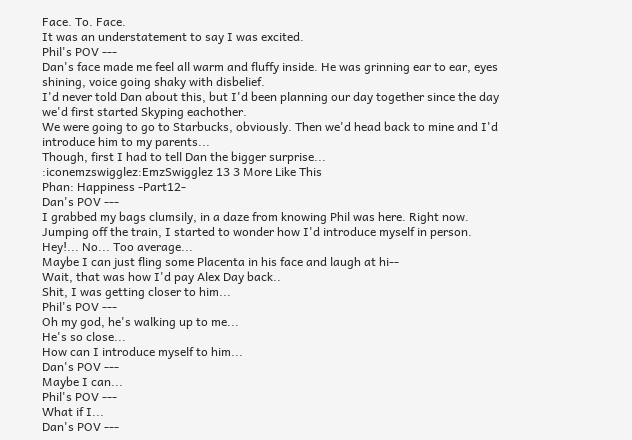Face. To. Face.
It was an understatement to say I was excited.
Phil's POV ---
Dan's face made me feel all warm and fluffy inside. He was grinning ear to ear, eyes shining, voice going shaky with disbelief.
I'd never told Dan about this, but I'd been planning our day together since the day we'd first started Skyping eachother.
We were going to go to Starbucks, obviously. Then we'd head back to mine and I'd introduce him to my parents...
Though, first I had to tell Dan the bigger surprise...
:iconemzswigglez:EmzSwigglez 13 3 More Like This
Phan: Happiness -Part12-
Dan's POV ---
I grabbed my bags clumsily, in a daze from knowing Phil was here. Right now.
Jumping off the train, I started to wonder how I'd introduce myself in person.
Hey!... No... Too average...
Maybe I can just fling some Placenta in his face and laugh at hi--
Wait, that was how I'd pay Alex Day back..
Shit, I was getting closer to him...
Phil's POV ---
Oh my god, he's walking up to me...
He's so close...
How can I introduce myself to him...
Dan's POV ---
Maybe I can...
Phil's POV ---
What if I...
Dan's POV ---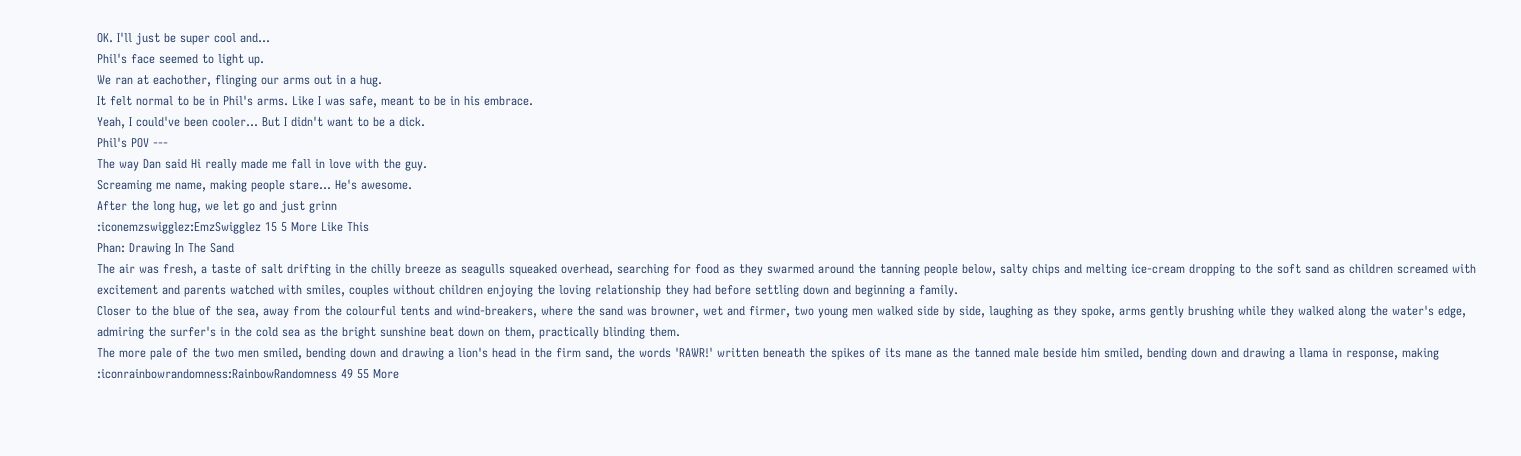OK. I'll just be super cool and...
Phil's face seemed to light up.
We ran at eachother, flinging our arms out in a hug.
It felt normal to be in Phil's arms. Like I was safe, meant to be in his embrace.
Yeah, I could've been cooler... But I didn't want to be a dick.
Phil's POV ---
The way Dan said Hi really made me fall in love with the guy.
Screaming me name, making people stare... He's awesome.
After the long hug, we let go and just grinn
:iconemzswigglez:EmzSwigglez 15 5 More Like This
Phan: Drawing In The Sand
The air was fresh, a taste of salt drifting in the chilly breeze as seagulls squeaked overhead, searching for food as they swarmed around the tanning people below, salty chips and melting ice-cream dropping to the soft sand as children screamed with excitement and parents watched with smiles, couples without children enjoying the loving relationship they had before settling down and beginning a family.
Closer to the blue of the sea, away from the colourful tents and wind-breakers, where the sand was browner, wet and firmer, two young men walked side by side, laughing as they spoke, arms gently brushing while they walked along the water's edge, admiring the surfer's in the cold sea as the bright sunshine beat down on them, practically blinding them.
The more pale of the two men smiled, bending down and drawing a lion's head in the firm sand, the words 'RAWR!' written beneath the spikes of its mane as the tanned male beside him smiled, bending down and drawing a llama in response, making
:iconrainbowrandomness:RainbowRandomness 49 55 More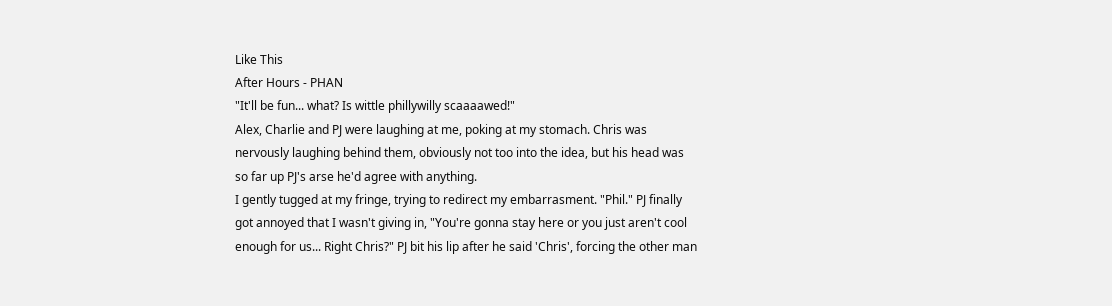Like This
After Hours - PHAN
"It'll be fun... what? Is wittle phillywilly scaaaawed!"
Alex, Charlie and PJ were laughing at me, poking at my stomach. Chris was nervously laughing behind them, obviously not too into the idea, but his head was so far up PJ's arse he'd agree with anything.
I gently tugged at my fringe, trying to redirect my embarrasment. "Phil." PJ finally got annoyed that I wasn't giving in, "You're gonna stay here or you just aren't cool enough for us... Right Chris?" PJ bit his lip after he said 'Chris', forcing the other man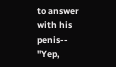to answer with his penis--
"Yep,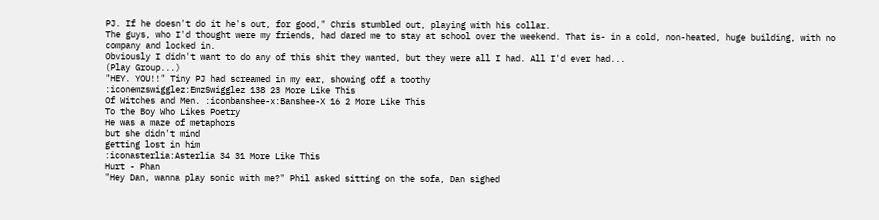PJ. If he doesn't do it he's out, for good," Chris stumbled out, playing with his collar.
The guys, who I'd thought were my friends, had dared me to stay at school over the weekend. That is- in a cold, non-heated, huge building, with no company and locked in.
Obviously I didn't want to do any of this shit they wanted, but they were all I had. All I'd ever had...
(Play Group...)
"HEY. YOU!!" Tiny PJ had screamed in my ear, showing off a toothy
:iconemzswigglez:EmzSwigglez 138 23 More Like This
Of Witches and Men. :iconbanshee-x:Banshee-X 16 2 More Like This
To the Boy Who Likes Poetry
He was a maze of metaphors
but she didn't mind
getting lost in him
:iconasterlia:Asterlia 34 31 More Like This
Hurt - Phan
"Hey Dan, wanna play sonic with me?" Phil asked sitting on the sofa, Dan sighed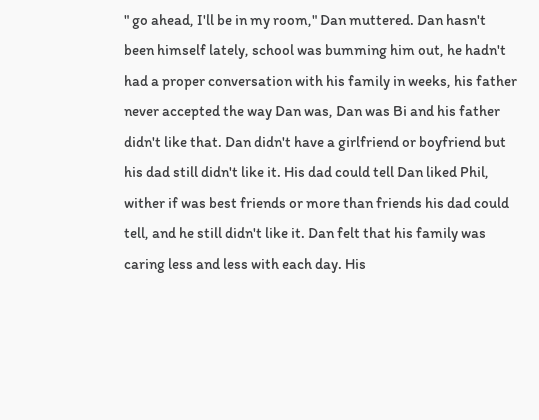" go ahead, I'll be in my room," Dan muttered. Dan hasn't been himself lately, school was bumming him out, he hadn't had a proper conversation with his family in weeks, his father never accepted the way Dan was, Dan was Bi and his father didn't like that. Dan didn't have a girlfriend or boyfriend but his dad still didn't like it. His dad could tell Dan liked Phil, wither if was best friends or more than friends his dad could tell, and he still didn't like it. Dan felt that his family was caring less and less with each day. His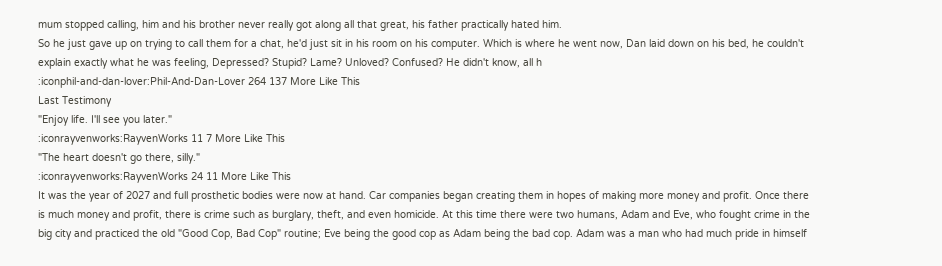mum stopped calling, him and his brother never really got along all that great, his father practically hated him.
So he just gave up on trying to call them for a chat, he'd just sit in his room on his computer. Which is where he went now, Dan laid down on his bed, he couldn't explain exactly what he was feeling, Depressed? Stupid? Lame? Unloved? Confused? He didn't know, all h
:iconphil-and-dan-lover:Phil-And-Dan-Lover 264 137 More Like This
Last Testimony
"Enjoy life. I'll see you later."
:iconrayvenworks:RayvenWorks 11 7 More Like This
"The heart doesn't go there, silly."
:iconrayvenworks:RayvenWorks 24 11 More Like This
It was the year of 2027 and full prosthetic bodies were now at hand. Car companies began creating them in hopes of making more money and profit. Once there is much money and profit, there is crime such as burglary, theft, and even homicide. At this time there were two humans, Adam and Eve, who fought crime in the big city and practiced the old "Good Cop, Bad Cop" routine; Eve being the good cop as Adam being the bad cop. Adam was a man who had much pride in himself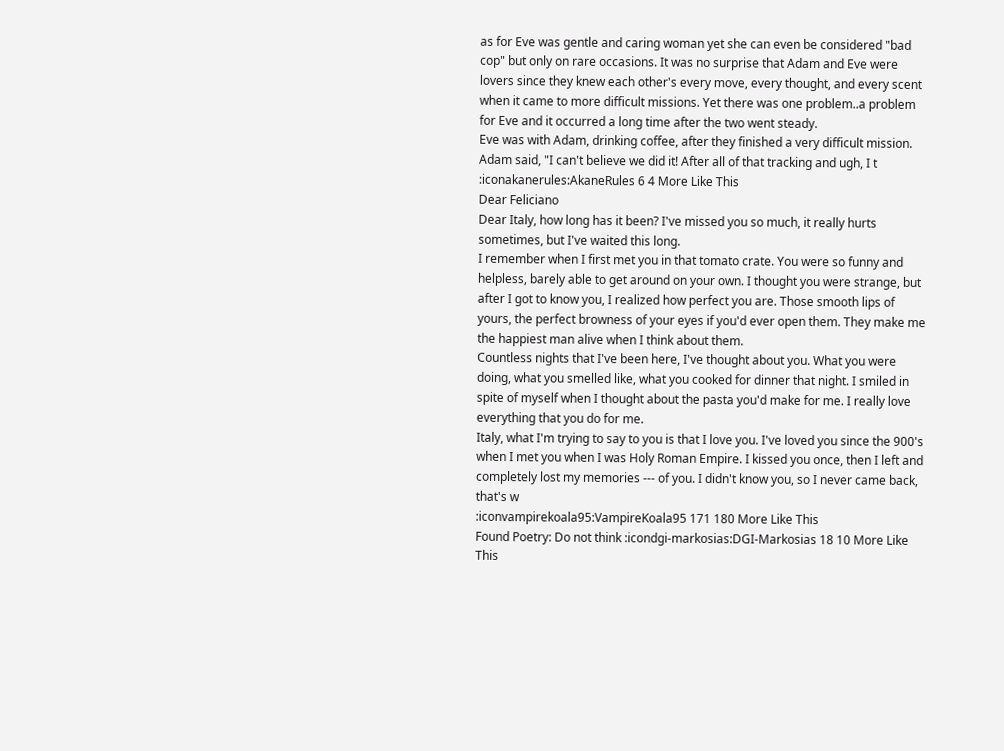as for Eve was gentle and caring woman yet she can even be considered "bad cop" but only on rare occasions. It was no surprise that Adam and Eve were lovers since they knew each other's every move, every thought, and every scent when it came to more difficult missions. Yet there was one problem..a problem for Eve and it occurred a long time after the two went steady.
Eve was with Adam, drinking coffee, after they finished a very difficult mission.
Adam said, "I can't believe we did it! After all of that tracking and ugh, I t
:iconakanerules:AkaneRules 6 4 More Like This
Dear Feliciano
Dear Italy, how long has it been? I've missed you so much, it really hurts sometimes, but I've waited this long.
I remember when I first met you in that tomato crate. You were so funny and helpless, barely able to get around on your own. I thought you were strange, but after I got to know you, I realized how perfect you are. Those smooth lips of yours, the perfect browness of your eyes if you'd ever open them. They make me the happiest man alive when I think about them.
Countless nights that I've been here, I've thought about you. What you were doing, what you smelled like, what you cooked for dinner that night. I smiled in spite of myself when I thought about the pasta you'd make for me. I really love everything that you do for me.
Italy, what I'm trying to say to you is that I love you. I've loved you since the 900's when I met you when I was Holy Roman Empire. I kissed you once, then I left and completely lost my memories --- of you. I didn't know you, so I never came back, that's w
:iconvampirekoala95:VampireKoala95 171 180 More Like This
Found Poetry: Do not think :icondgi-markosias:DGI-Markosias 18 10 More Like This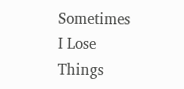Sometimes I Lose Things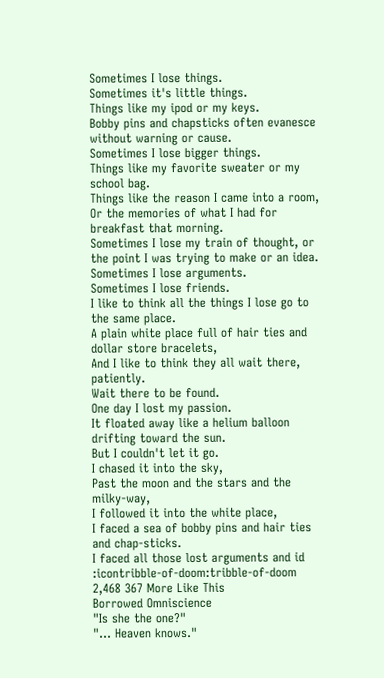Sometimes I lose things.
Sometimes it's little things.
Things like my ipod or my keys.
Bobby pins and chapsticks often evanesce without warning or cause.
Sometimes I lose bigger things.
Things like my favorite sweater or my school bag.
Things like the reason I came into a room,
Or the memories of what I had for breakfast that morning.
Sometimes I lose my train of thought, or the point I was trying to make or an idea.
Sometimes I lose arguments.
Sometimes I lose friends.
I like to think all the things I lose go to the same place.
A plain white place full of hair ties and dollar store bracelets,
And I like to think they all wait there, patiently.
Wait there to be found.
One day I lost my passion.
It floated away like a helium balloon drifting toward the sun.
But I couldn't let it go.
I chased it into the sky,
Past the moon and the stars and the milky-way,
I followed it into the white place,
I faced a sea of bobby pins and hair ties and chap-sticks.
I faced all those lost arguments and id
:icontribble-of-doom:tribble-of-doom 2,468 367 More Like This
Borrowed Omniscience
"Is she the one?"
"... Heaven knows."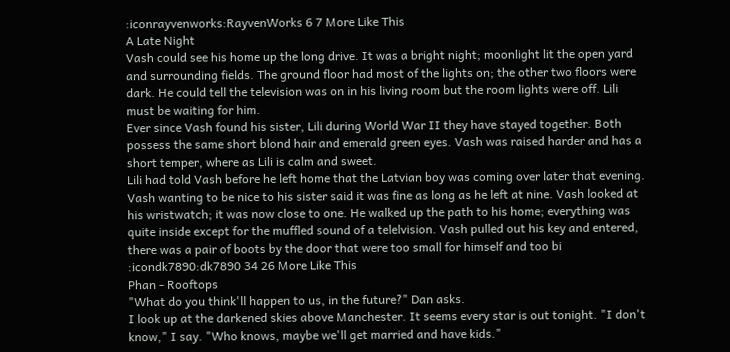:iconrayvenworks:RayvenWorks 6 7 More Like This
A Late Night
Vash could see his home up the long drive. It was a bright night; moonlight lit the open yard and surrounding fields. The ground floor had most of the lights on; the other two floors were dark. He could tell the television was on in his living room but the room lights were off. Lili must be waiting for him.
Ever since Vash found his sister, Lili during World War II they have stayed together. Both possess the same short blond hair and emerald green eyes. Vash was raised harder and has a short temper, where as Lili is calm and sweet.
Lili had told Vash before he left home that the Latvian boy was coming over later that evening. Vash wanting to be nice to his sister said it was fine as long as he left at nine. Vash looked at his wristwatch; it was now close to one. He walked up the path to his home; everything was quite inside except for the muffled sound of a telelvision. Vash pulled out his key and entered, there was a pair of boots by the door that were too small for himself and too bi
:icondk7890:dk7890 34 26 More Like This
Phan - Rooftops
"What do you think'll happen to us, in the future?" Dan asks.
I look up at the darkened skies above Manchester. It seems every star is out tonight. "I don't know," I say. "Who knows, maybe we'll get married and have kids."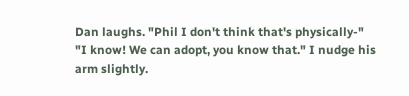Dan laughs. "Phil I don't think that's physically-"
"I know! We can adopt, you know that." I nudge his arm slightly.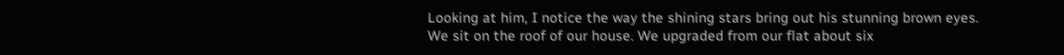Looking at him, I notice the way the shining stars bring out his stunning brown eyes.
We sit on the roof of our house. We upgraded from our flat about six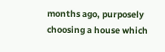months ago, purposely choosing a house which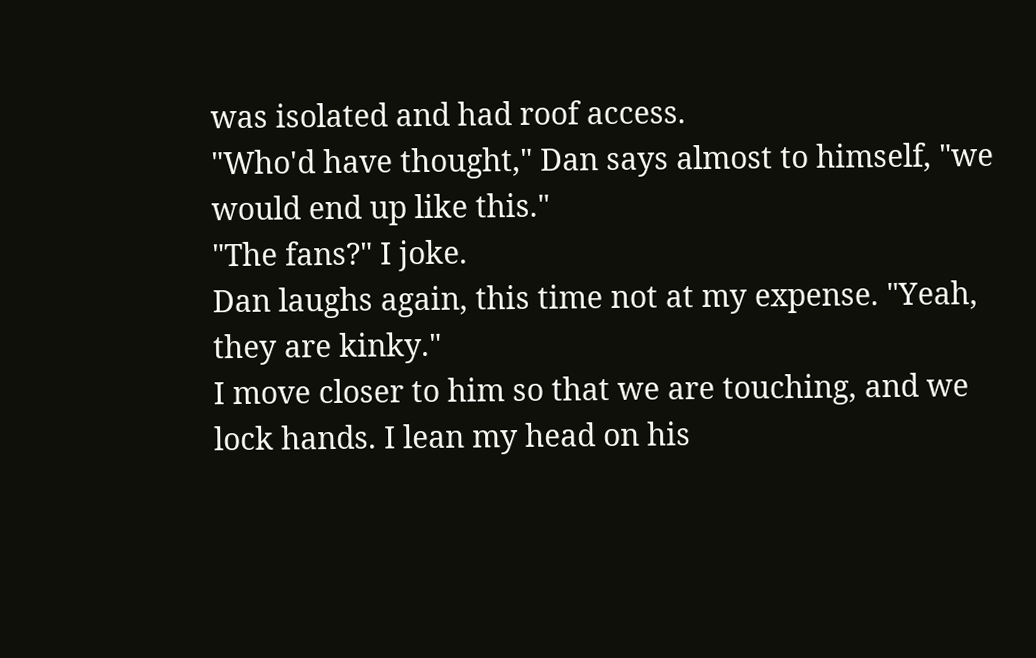was isolated and had roof access.
"Who'd have thought," Dan says almost to himself, "we would end up like this."
"The fans?" I joke.
Dan laughs again, this time not at my expense. "Yeah, they are kinky."
I move closer to him so that we are touching, and we lock hands. I lean my head on his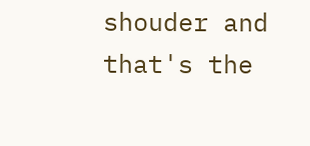shouder and that's the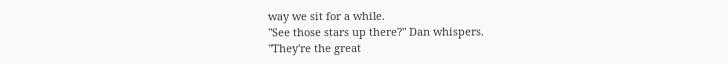way we sit for a while.
"See those stars up there?" Dan whispers.
"They're the great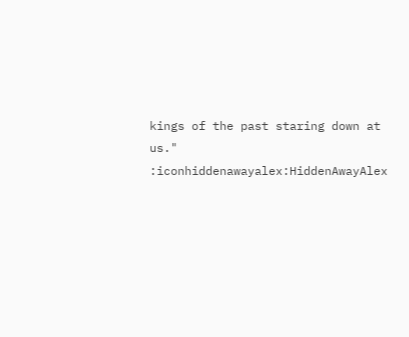kings of the past staring down at us."
:iconhiddenawayalex:HiddenAwayAlex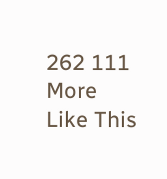262 111 More Like This